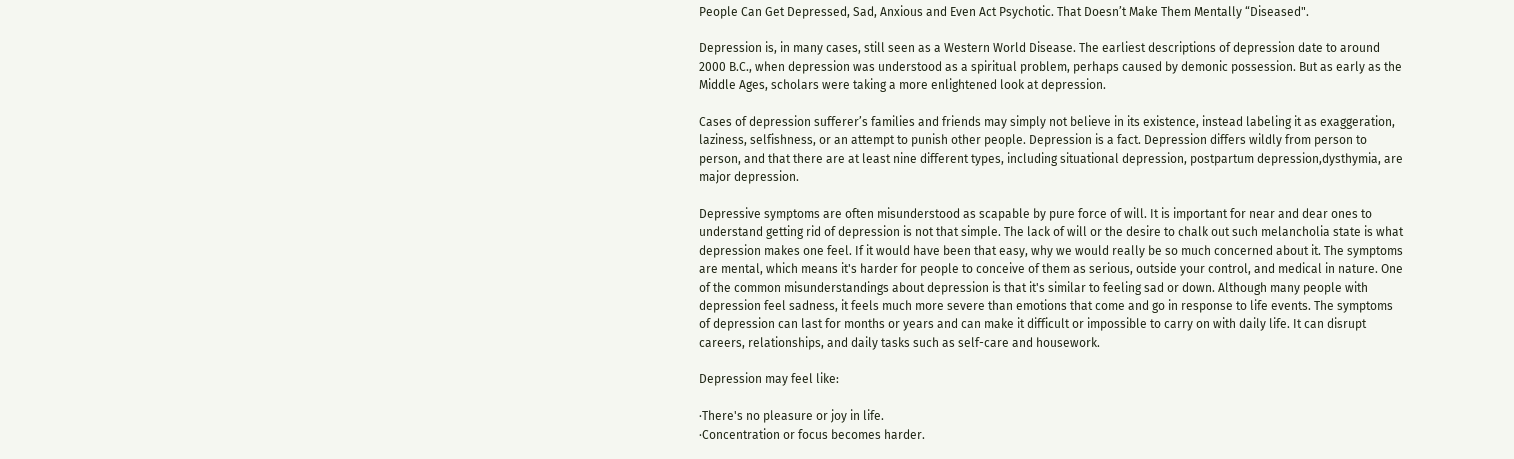People Can Get Depressed, Sad, Anxious and Even Act Psychotic. That Doesn’t Make Them Mentally “Diseased".

Depression is, in many cases, still seen as a Western World Disease. The earliest descriptions of depression date to around 2000 B.C., when depression was understood as a spiritual problem, perhaps caused by demonic possession. But as early as the Middle Ages, scholars were taking a more enlightened look at depression.

Cases of depression sufferer’s families and friends may simply not believe in its existence, instead labeling it as exaggeration, laziness, selfishness, or an attempt to punish other people. Depression is a fact. Depression differs wildly from person to person, and that there are at least nine different types, including situational depression, postpartum depression,dysthymia, are major depression.

Depressive symptoms are often misunderstood as scapable by pure force of will. It is important for near and dear ones to understand getting rid of depression is not that simple. The lack of will or the desire to chalk out such melancholia state is what depression makes one feel. If it would have been that easy, why we would really be so much concerned about it. The symptoms are mental, which means it's harder for people to conceive of them as serious, outside your control, and medical in nature. One of the common misunderstandings about depression is that it's similar to feeling sad or down. Although many people with depression feel sadness, it feels much more severe than emotions that come and go in response to life events. The symptoms of depression can last for months or years and can make it difficult or impossible to carry on with daily life. It can disrupt careers, relationships, and daily tasks such as self-care and housework.

Depression may feel like:

·There's no pleasure or joy in life.
·Concentration or focus becomes harder.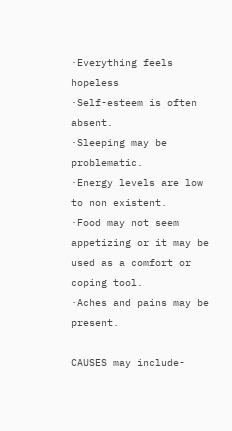·Everything feels hopeless
·Self-esteem is often absent.
·Sleeping may be problematic.
·Energy levels are low to non existent.
·Food may not seem appetizing or it may be used as a comfort or coping tool.
·Aches and pains may be present.

CAUSES may include-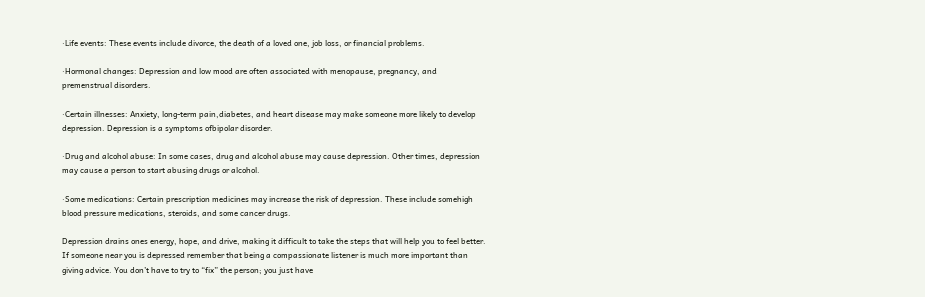·Life events: These events include divorce, the death of a loved one, job loss, or financial problems.

·Hormonal changes: Depression and low mood are often associated with menopause, pregnancy, and premenstrual disorders.

·Certain illnesses: Anxiety, long-term pain,diabetes, and heart disease may make someone more likely to develop depression. Depression is a symptoms ofbipolar disorder.

·Drug and alcohol abuse: In some cases, drug and alcohol abuse may cause depression. Other times, depression may cause a person to start abusing drugs or alcohol.

·Some medications: Certain prescription medicines may increase the risk of depression. These include somehigh blood pressure medications, steroids, and some cancer drugs.

Depression drains ones energy, hope, and drive, making it difficult to take the steps that will help you to feel better. If someone near you is depressed remember that being a compassionate listener is much more important than giving advice. You don’t have to try to “fix” the person; you just have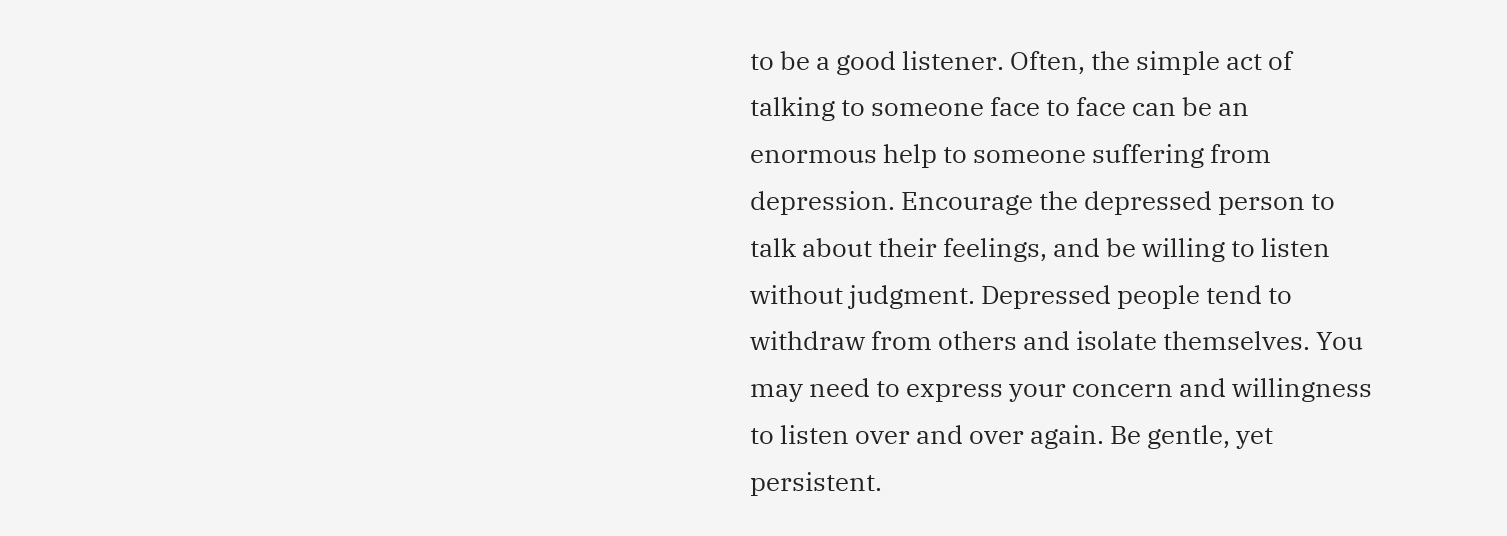to be a good listener. Often, the simple act of talking to someone face to face can be an enormous help to someone suffering from depression. Encourage the depressed person to talk about their feelings, and be willing to listen without judgment. Depressed people tend to withdraw from others and isolate themselves. You may need to express your concern and willingness to listen over and over again. Be gentle, yet persistent.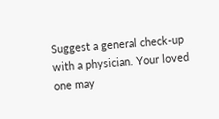Suggest a general check-up with a physician. Your loved one may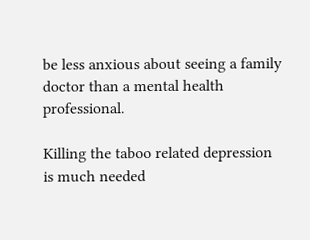be less anxious about seeing a family doctor than a mental health professional.

Killing the taboo related depression is much needed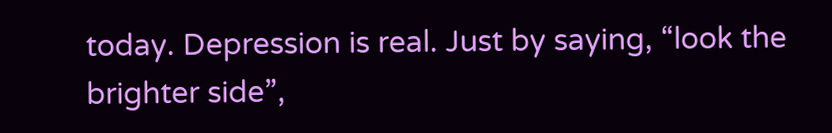today. Depression is real. Just by saying, “look the brighter side”,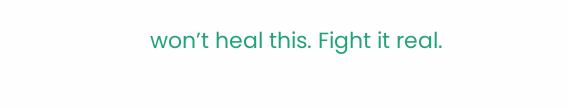won’t heal this. Fight it real.